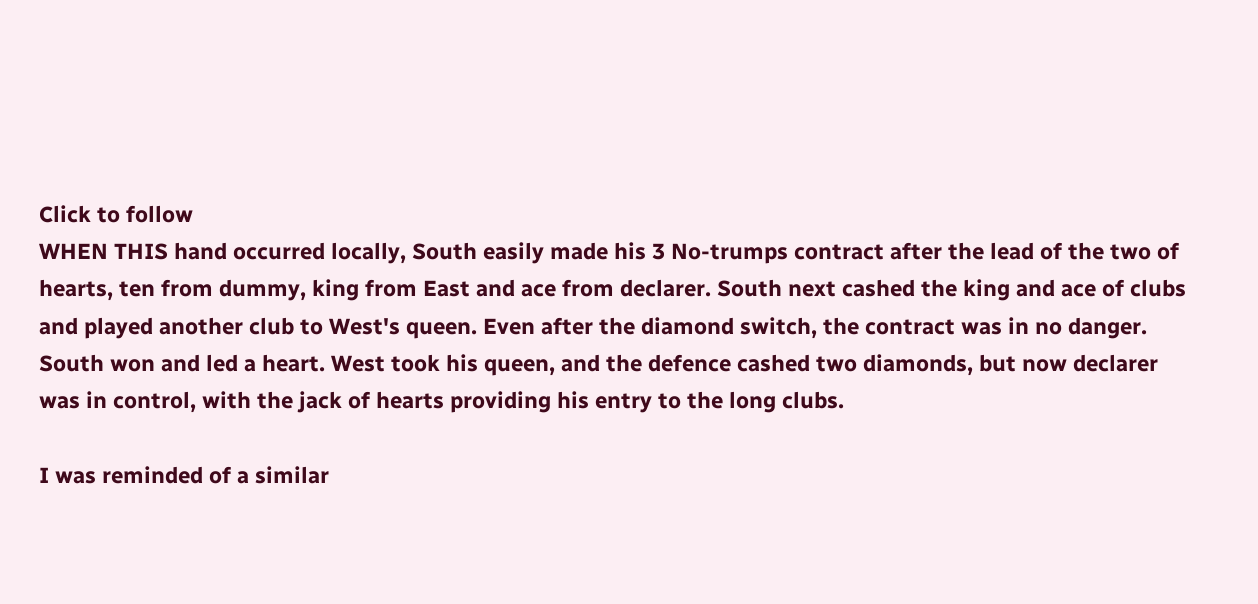Click to follow
WHEN THIS hand occurred locally, South easily made his 3 No-trumps contract after the lead of the two of hearts, ten from dummy, king from East and ace from declarer. South next cashed the king and ace of clubs and played another club to West's queen. Even after the diamond switch, the contract was in no danger. South won and led a heart. West took his queen, and the defence cashed two diamonds, but now declarer was in control, with the jack of hearts providing his entry to the long clubs.

I was reminded of a similar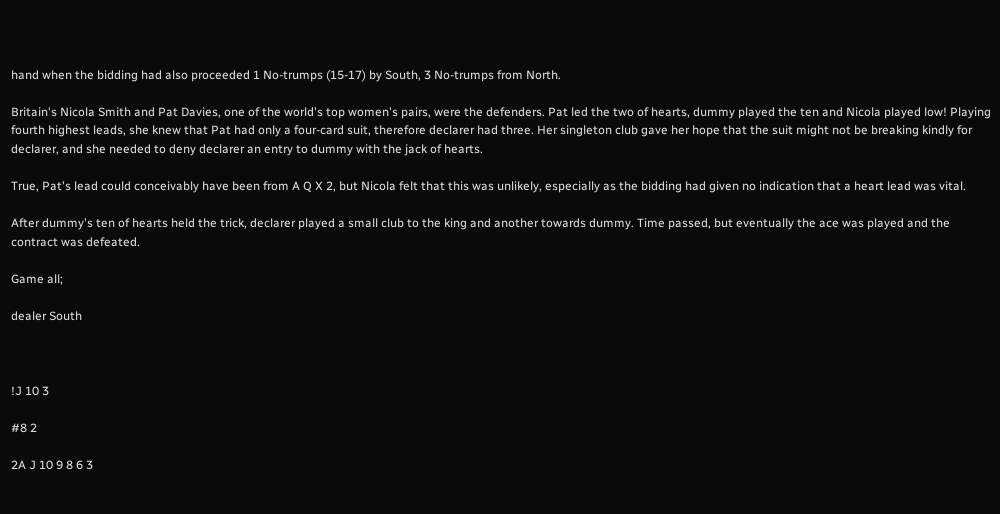hand when the bidding had also proceeded 1 No-trumps (15-17) by South, 3 No-trumps from North.

Britain's Nicola Smith and Pat Davies, one of the world's top women's pairs, were the defenders. Pat led the two of hearts, dummy played the ten and Nicola played low! Playing fourth highest leads, she knew that Pat had only a four-card suit, therefore declarer had three. Her singleton club gave her hope that the suit might not be breaking kindly for declarer, and she needed to deny declarer an entry to dummy with the jack of hearts.

True, Pat's lead could conceivably have been from A Q X 2, but Nicola felt that this was unlikely, especially as the bidding had given no indication that a heart lead was vital.

After dummy's ten of hearts held the trick, declarer played a small club to the king and another towards dummy. Time passed, but eventually the ace was played and the contract was defeated.

Game all;

dealer South



!J 10 3

#8 2

2A J 10 9 8 6 3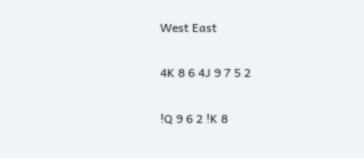West East

4K 8 6 4J 9 7 5 2

!Q 9 6 2 !K 8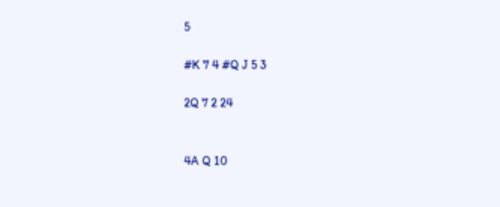5

#K 7 4 #Q J 5 3

2Q 7 2 24


4A Q 10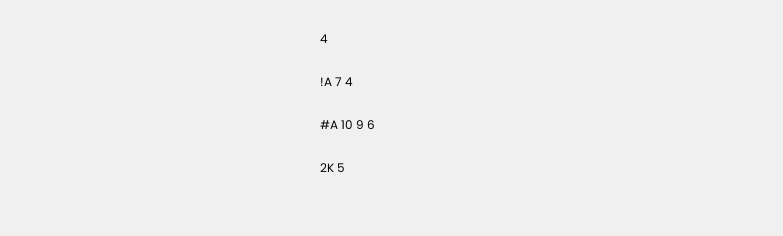4

!A 7 4

#A 10 9 6

2K 5